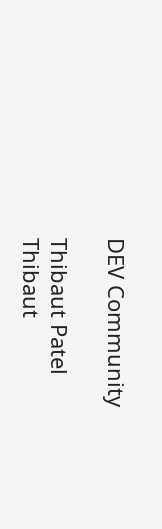DEV Community

Thibaut Patel
Thibaut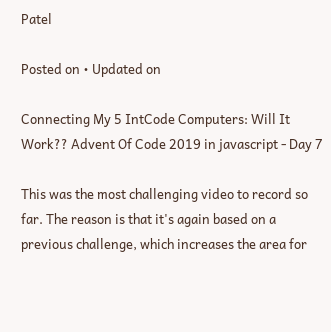Patel

Posted on • Updated on

Connecting My 5 IntCode Computers: Will It Work?? Advent Of Code 2019 in javascript - Day 7

This was the most challenging video to record so far. The reason is that it's again based on a previous challenge, which increases the area for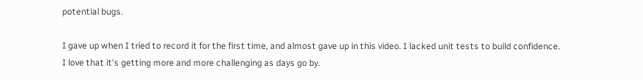potential bugs.

I gave up when I tried to record it for the first time, and almost gave up in this video. I lacked unit tests to build confidence. I love that it's getting more and more challenging as days go by.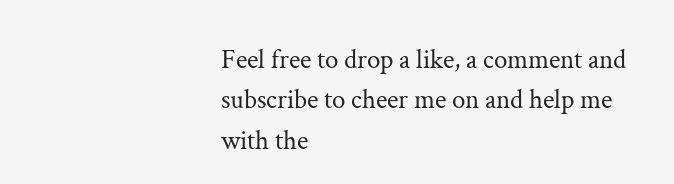Feel free to drop a like, a comment and subscribe to cheer me on and help me with the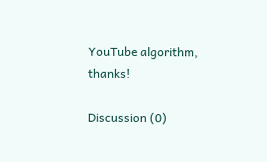YouTube algorithm, thanks!

Discussion (0)